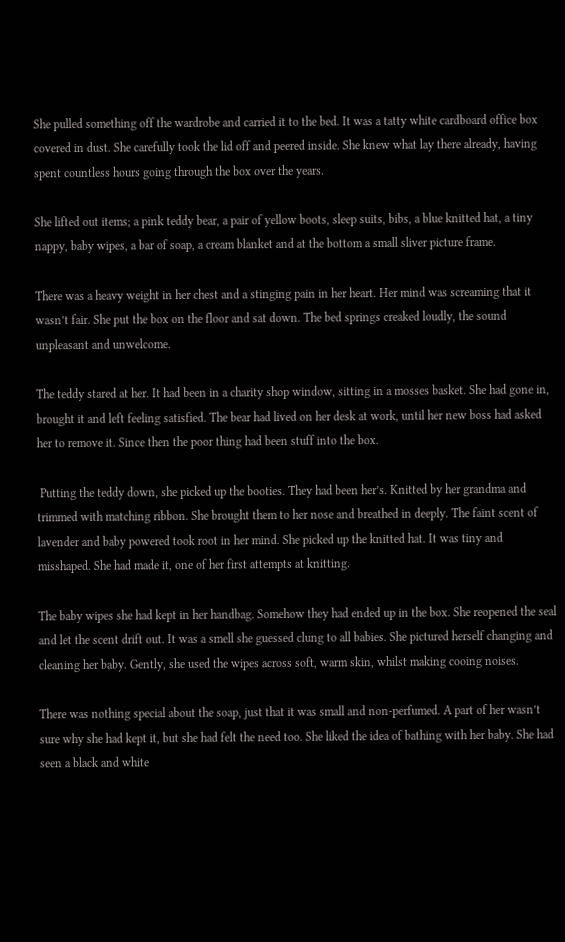She pulled something off the wardrobe and carried it to the bed. It was a tatty white cardboard office box covered in dust. She carefully took the lid off and peered inside. She knew what lay there already, having spent countless hours going through the box over the years.

She lifted out items; a pink teddy bear, a pair of yellow boots, sleep suits, bibs, a blue knitted hat, a tiny nappy, baby wipes, a bar of soap, a cream blanket and at the bottom a small sliver picture frame.

There was a heavy weight in her chest and a stinging pain in her heart. Her mind was screaming that it wasn’t fair. She put the box on the floor and sat down. The bed springs creaked loudly, the sound unpleasant and unwelcome.

The teddy stared at her. It had been in a charity shop window, sitting in a mosses basket. She had gone in, brought it and left feeling satisfied. The bear had lived on her desk at work, until her new boss had asked her to remove it. Since then the poor thing had been stuff into the box.

 Putting the teddy down, she picked up the booties. They had been her’s. Knitted by her grandma and trimmed with matching ribbon. She brought them to her nose and breathed in deeply. The faint scent of lavender and baby powered took root in her mind. She picked up the knitted hat. It was tiny and misshaped. She had made it, one of her first attempts at knitting.

The baby wipes she had kept in her handbag. Somehow they had ended up in the box. She reopened the seal and let the scent drift out. It was a smell she guessed clung to all babies. She pictured herself changing and cleaning her baby. Gently, she used the wipes across soft, warm skin, whilst making cooing noises.

There was nothing special about the soap, just that it was small and non-perfumed. A part of her wasn’t sure why she had kept it, but she had felt the need too. She liked the idea of bathing with her baby. She had seen a black and white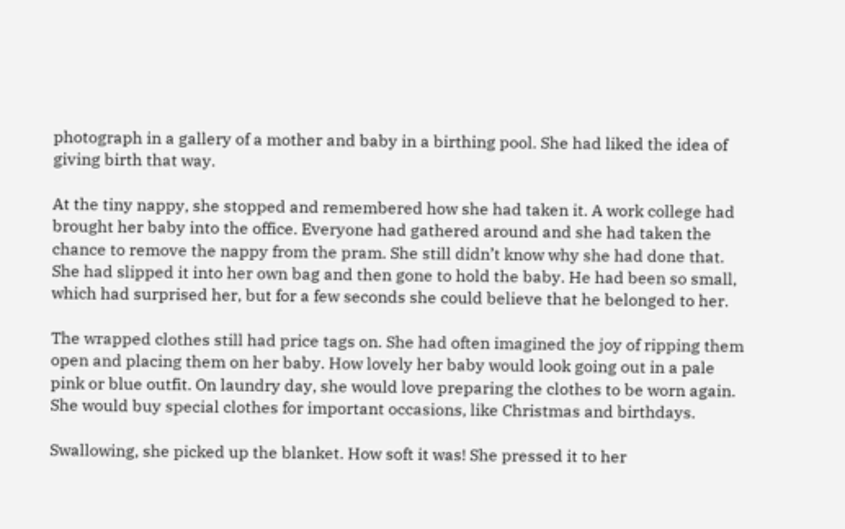photograph in a gallery of a mother and baby in a birthing pool. She had liked the idea of giving birth that way.

At the tiny nappy, she stopped and remembered how she had taken it. A work college had brought her baby into the office. Everyone had gathered around and she had taken the chance to remove the nappy from the pram. She still didn’t know why she had done that. She had slipped it into her own bag and then gone to hold the baby. He had been so small, which had surprised her, but for a few seconds she could believe that he belonged to her.

The wrapped clothes still had price tags on. She had often imagined the joy of ripping them open and placing them on her baby. How lovely her baby would look going out in a pale pink or blue outfit. On laundry day, she would love preparing the clothes to be worn again. She would buy special clothes for important occasions, like Christmas and birthdays.

Swallowing, she picked up the blanket. How soft it was! She pressed it to her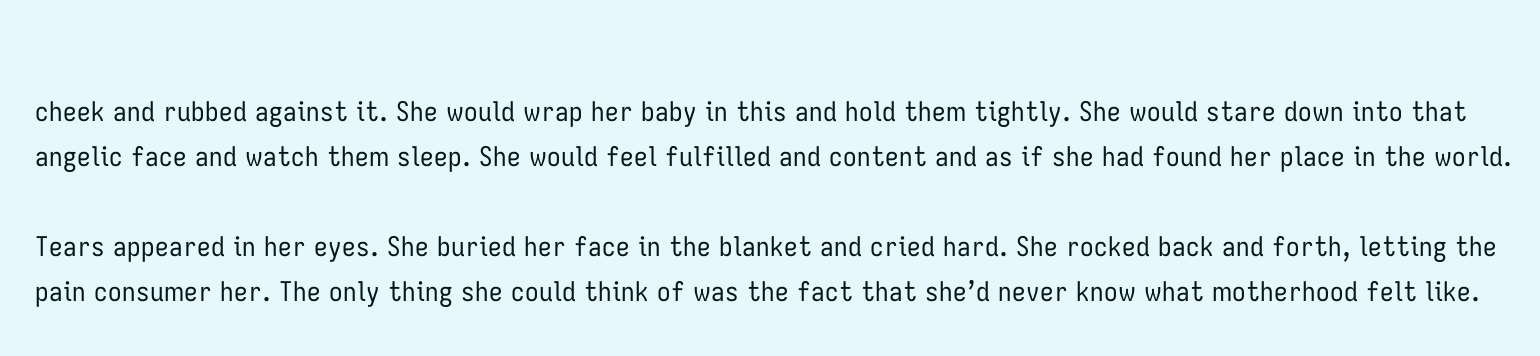cheek and rubbed against it. She would wrap her baby in this and hold them tightly. She would stare down into that angelic face and watch them sleep. She would feel fulfilled and content and as if she had found her place in the world.

Tears appeared in her eyes. She buried her face in the blanket and cried hard. She rocked back and forth, letting the pain consumer her. The only thing she could think of was the fact that she’d never know what motherhood felt like.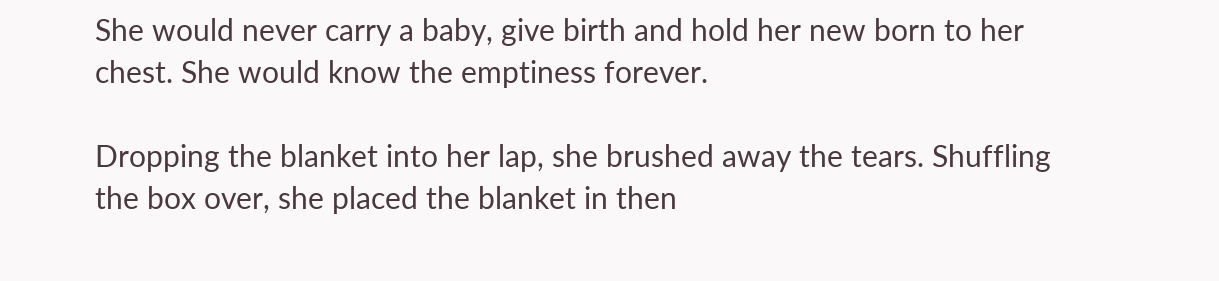She would never carry a baby, give birth and hold her new born to her chest. She would know the emptiness forever.

Dropping the blanket into her lap, she brushed away the tears. Shuffling the box over, she placed the blanket in then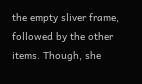the empty sliver frame, followed by the other items. Though, she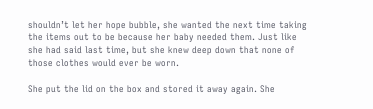shouldn’t let her hope bubble, she wanted the next time taking the items out to be because her baby needed them. Just like she had said last time, but she knew deep down that none of those clothes would ever be worn.

She put the lid on the box and stored it away again. She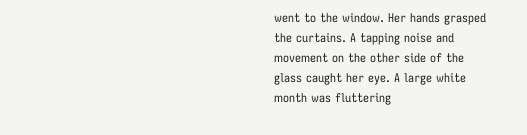went to the window. Her hands grasped the curtains. A tapping noise and movement on the other side of the glass caught her eye. A large white month was fluttering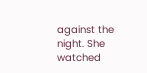against the night. She watched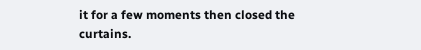it for a few moments then closed the curtains.